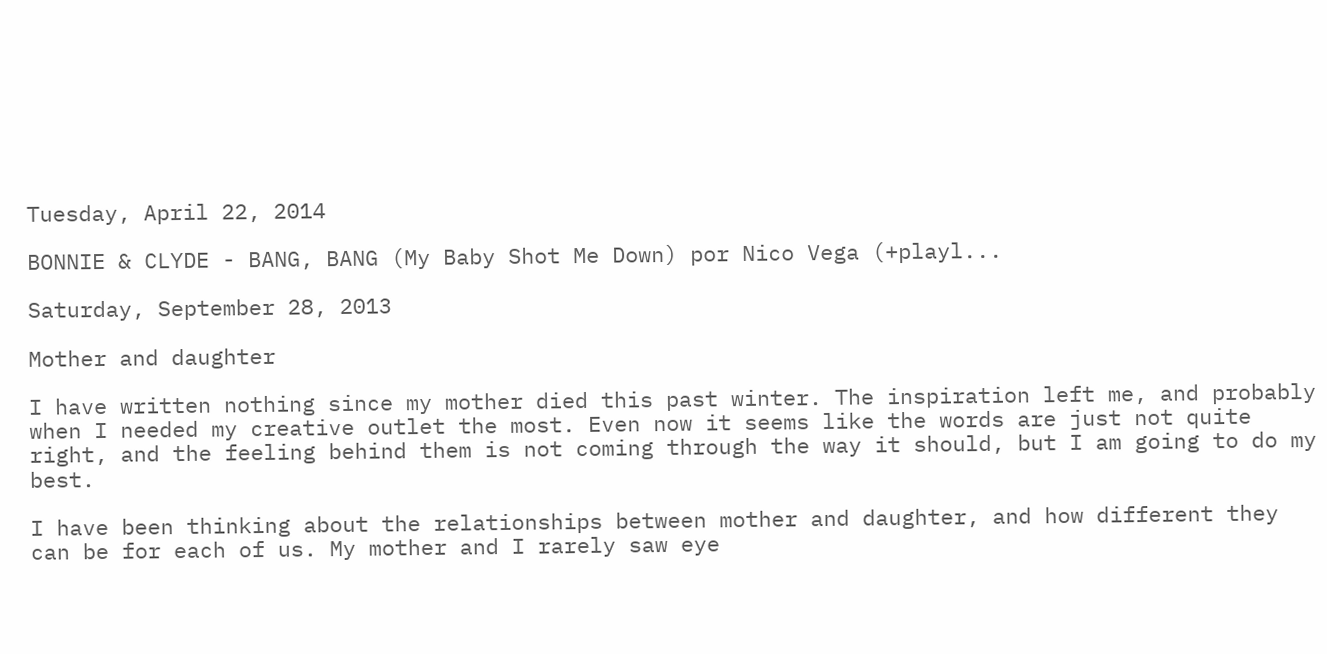Tuesday, April 22, 2014

BONNIE & CLYDE - BANG, BANG (My Baby Shot Me Down) por Nico Vega (+playl...

Saturday, September 28, 2013

Mother and daughter

I have written nothing since my mother died this past winter. The inspiration left me, and probably when I needed my creative outlet the most. Even now it seems like the words are just not quite right, and the feeling behind them is not coming through the way it should, but I am going to do my best.

I have been thinking about the relationships between mother and daughter, and how different they can be for each of us. My mother and I rarely saw eye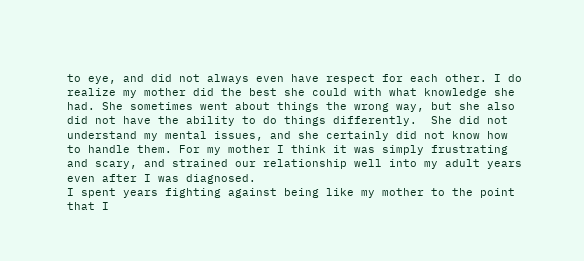to eye, and did not always even have respect for each other. I do realize my mother did the best she could with what knowledge she had. She sometimes went about things the wrong way, but she also did not have the ability to do things differently.  She did not understand my mental issues, and she certainly did not know how to handle them. For my mother I think it was simply frustrating and scary, and strained our relationship well into my adult years even after I was diagnosed.
I spent years fighting against being like my mother to the point that I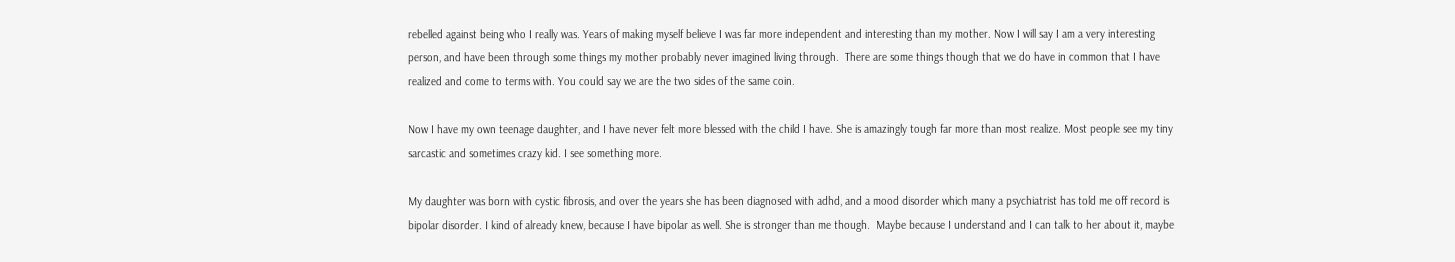rebelled against being who I really was. Years of making myself believe I was far more independent and interesting than my mother. Now I will say I am a very interesting person, and have been through some things my mother probably never imagined living through.  There are some things though that we do have in common that I have realized and come to terms with. You could say we are the two sides of the same coin.

Now I have my own teenage daughter, and I have never felt more blessed with the child I have. She is amazingly tough far more than most realize. Most people see my tiny sarcastic and sometimes crazy kid. I see something more.

My daughter was born with cystic fibrosis, and over the years she has been diagnosed with adhd, and a mood disorder which many a psychiatrist has told me off record is bipolar disorder. I kind of already knew, because I have bipolar as well. She is stronger than me though.  Maybe because I understand and I can talk to her about it, maybe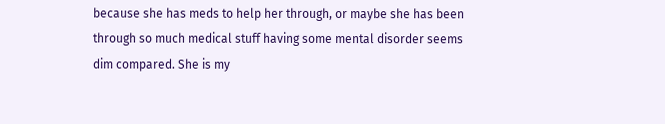because she has meds to help her through, or maybe she has been through so much medical stuff having some mental disorder seems dim compared. She is my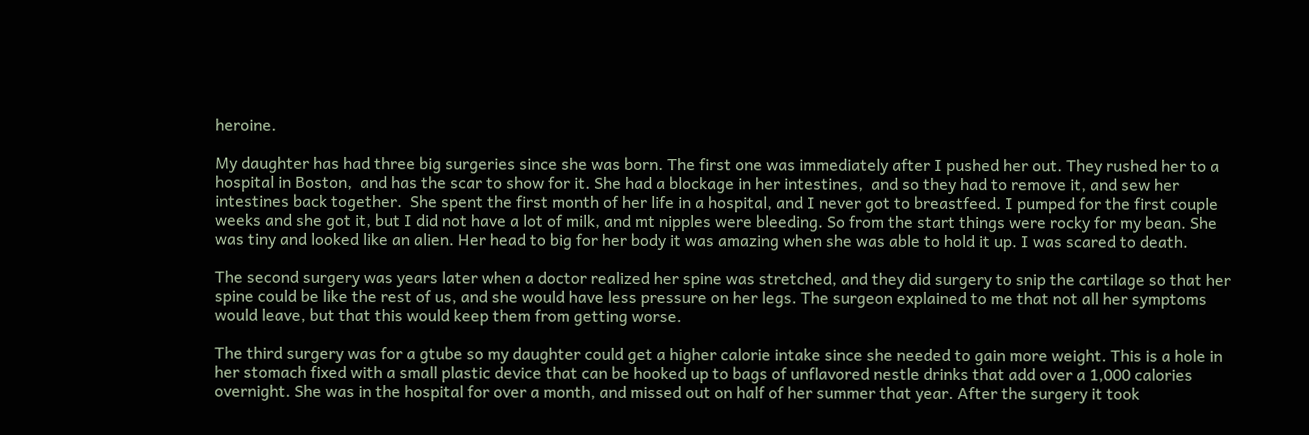heroine.

My daughter has had three big surgeries since she was born. The first one was immediately after I pushed her out. They rushed her to a hospital in Boston,  and has the scar to show for it. She had a blockage in her intestines,  and so they had to remove it, and sew her intestines back together.  She spent the first month of her life in a hospital, and I never got to breastfeed. I pumped for the first couple weeks and she got it, but I did not have a lot of milk, and mt nipples were bleeding. So from the start things were rocky for my bean. She was tiny and looked like an alien. Her head to big for her body it was amazing when she was able to hold it up. I was scared to death.

The second surgery was years later when a doctor realized her spine was stretched, and they did surgery to snip the cartilage so that her spine could be like the rest of us, and she would have less pressure on her legs. The surgeon explained to me that not all her symptoms would leave, but that this would keep them from getting worse.

The third surgery was for a gtube so my daughter could get a higher calorie intake since she needed to gain more weight. This is a hole in her stomach fixed with a small plastic device that can be hooked up to bags of unflavored nestle drinks that add over a 1,000 calories overnight. She was in the hospital for over a month, and missed out on half of her summer that year. After the surgery it took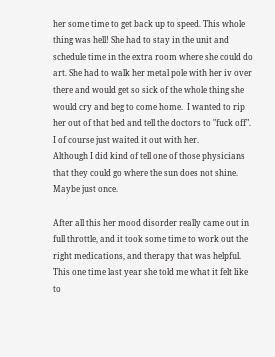her some time to get back up to speed. This whole thing was hell! She had to stay in the unit and schedule time in the extra room where she could do art. She had to walk her metal pole with her iv over there and would get so sick of the whole thing she would cry and beg to come home.  I wanted to rip her out of that bed and tell the doctors to "fuck off".  I of course just waited it out with her.
Although I did kind of tell one of those physicians that they could go where the sun does not shine. Maybe just once.

After all this her mood disorder really came out in full throttle, and it took some time to work out the right medications, and therapy that was helpful. This one time last year she told me what it felt like to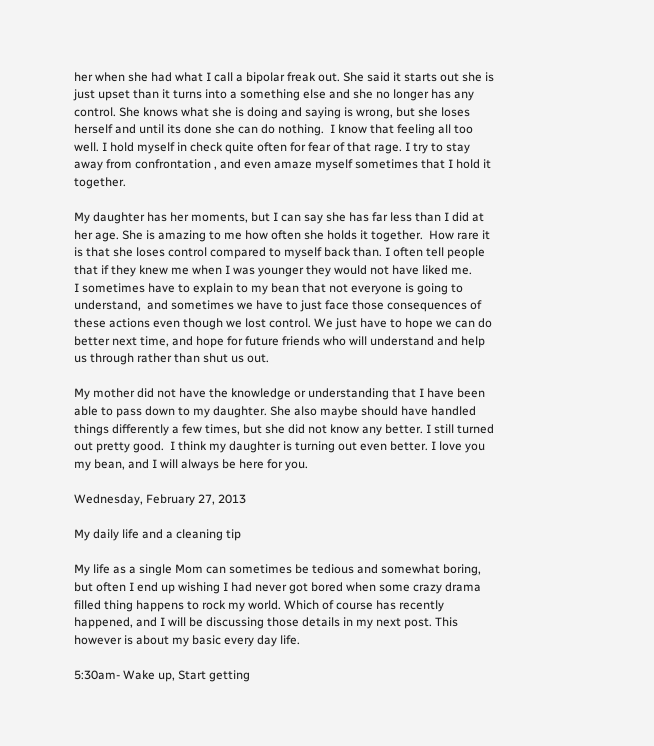her when she had what I call a bipolar freak out. She said it starts out she is just upset than it turns into a something else and she no longer has any control. She knows what she is doing and saying is wrong, but she loses herself and until its done she can do nothing.  I know that feeling all too well. I hold myself in check quite often for fear of that rage. I try to stay away from confrontation , and even amaze myself sometimes that I hold it together.

My daughter has her moments, but I can say she has far less than I did at her age. She is amazing to me how often she holds it together.  How rare it is that she loses control compared to myself back than. I often tell people that if they knew me when I was younger they would not have liked me.
I sometimes have to explain to my bean that not everyone is going to understand,  and sometimes we have to just face those consequences of these actions even though we lost control. We just have to hope we can do better next time, and hope for future friends who will understand and help us through rather than shut us out.

My mother did not have the knowledge or understanding that I have been able to pass down to my daughter. She also maybe should have handled things differently a few times, but she did not know any better. I still turned out pretty good.  I think my daughter is turning out even better. I love you my bean, and I will always be here for you.

Wednesday, February 27, 2013

My daily life and a cleaning tip

My life as a single Mom can sometimes be tedious and somewhat boring, but often I end up wishing I had never got bored when some crazy drama filled thing happens to rock my world. Which of course has recently happened, and I will be discussing those details in my next post. This however is about my basic every day life.

5:30am- Wake up, Start getting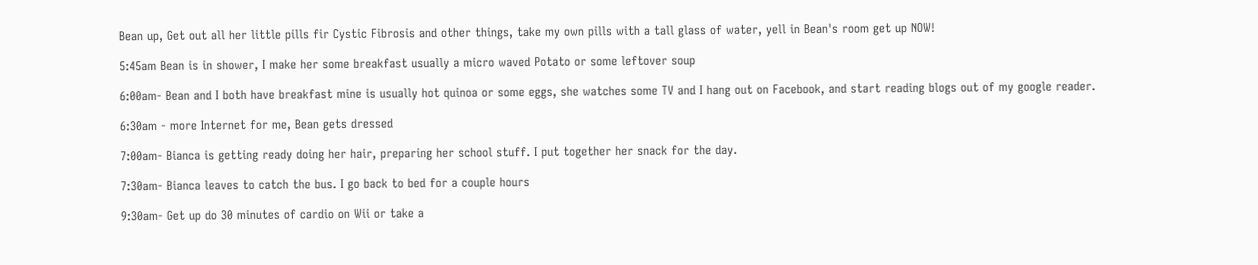Bean up, Get out all her little pills fir Cystic Fibrosis and other things, take my own pills with a tall glass of water, yell in Bean's room get up NOW!

5:45am Bean is in shower, I make her some breakfast usually a micro waved Potato or some leftover soup

6:00am- Bean and I both have breakfast mine is usually hot quinoa or some eggs, she watches some TV and I hang out on Facebook, and start reading blogs out of my google reader.

6:30am - more Internet for me, Bean gets dressed

7:00am- Bianca is getting ready doing her hair, preparing her school stuff. I put together her snack for the day.

7:30am- Bianca leaves to catch the bus. I go back to bed for a couple hours

9:30am- Get up do 30 minutes of cardio on Wii or take a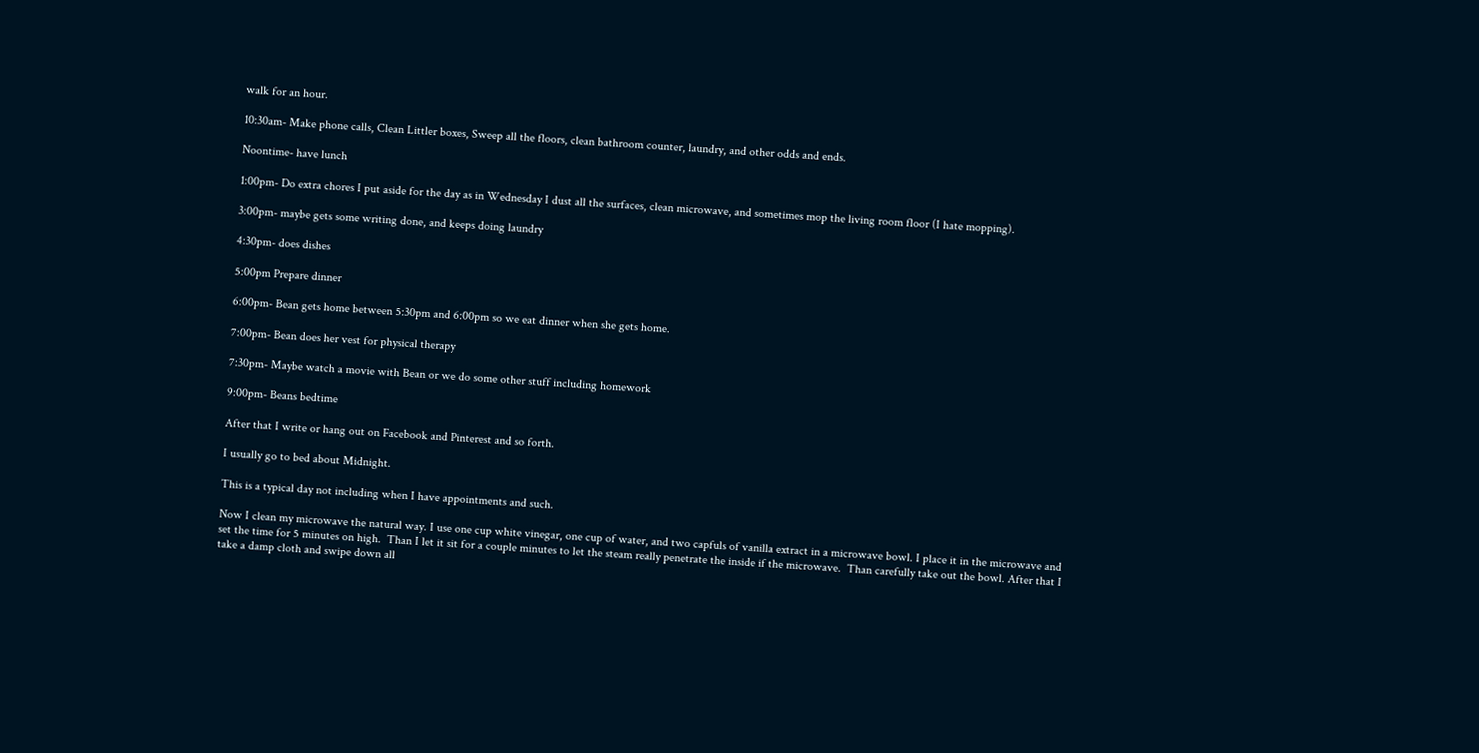walk for an hour.

10:30am- Make phone calls, Clean Littler boxes, Sweep all the floors, clean bathroom counter, laundry, and other odds and ends.

Noontime- have lunch

1:00pm- Do extra chores I put aside for the day as in Wednesday I dust all the surfaces, clean microwave, and sometimes mop the living room floor (I hate mopping).

3:00pm- maybe gets some writing done, and keeps doing laundry

4:30pm- does dishes

5:00pm Prepare dinner

6:00pm- Bean gets home between 5:30pm and 6:00pm so we eat dinner when she gets home.

7:00pm- Bean does her vest for physical therapy

7:30pm- Maybe watch a movie with Bean or we do some other stuff including homework

9:00pm- Beans bedtime

After that I write or hang out on Facebook and Pinterest and so forth.

I usually go to bed about Midnight.

This is a typical day not including when I have appointments and such.

Now I clean my microwave the natural way. I use one cup white vinegar, one cup of water, and two capfuls of vanilla extract in a microwave bowl. I place it in the microwave and set the time for 5 minutes on high.  Than I let it sit for a couple minutes to let the steam really penetrate the inside if the microwave.  Than carefully take out the bowl. After that I take a damp cloth and swipe down all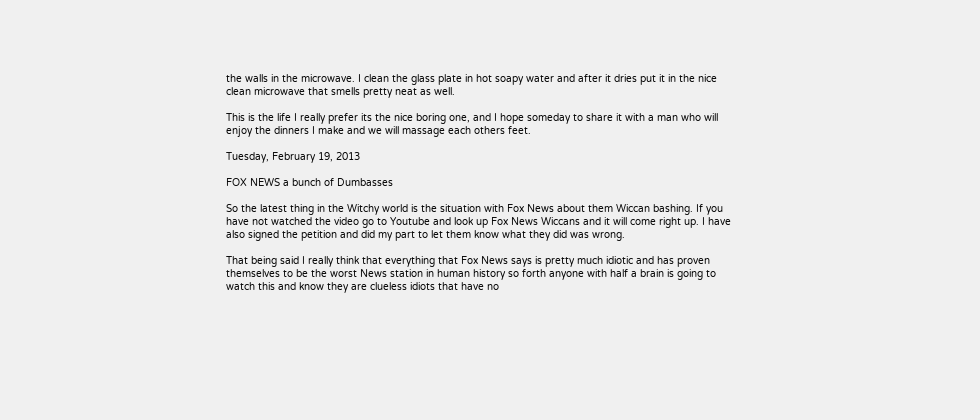the walls in the microwave. I clean the glass plate in hot soapy water and after it dries put it in the nice clean microwave that smells pretty neat as well.

This is the life I really prefer its the nice boring one, and I hope someday to share it with a man who will enjoy the dinners I make and we will massage each others feet.

Tuesday, February 19, 2013

FOX NEWS a bunch of Dumbasses

So the latest thing in the Witchy world is the situation with Fox News about them Wiccan bashing. If you have not watched the video go to Youtube and look up Fox News Wiccans and it will come right up. I have also signed the petition and did my part to let them know what they did was wrong.

That being said I really think that everything that Fox News says is pretty much idiotic and has proven themselves to be the worst News station in human history so forth anyone with half a brain is going to watch this and know they are clueless idiots that have no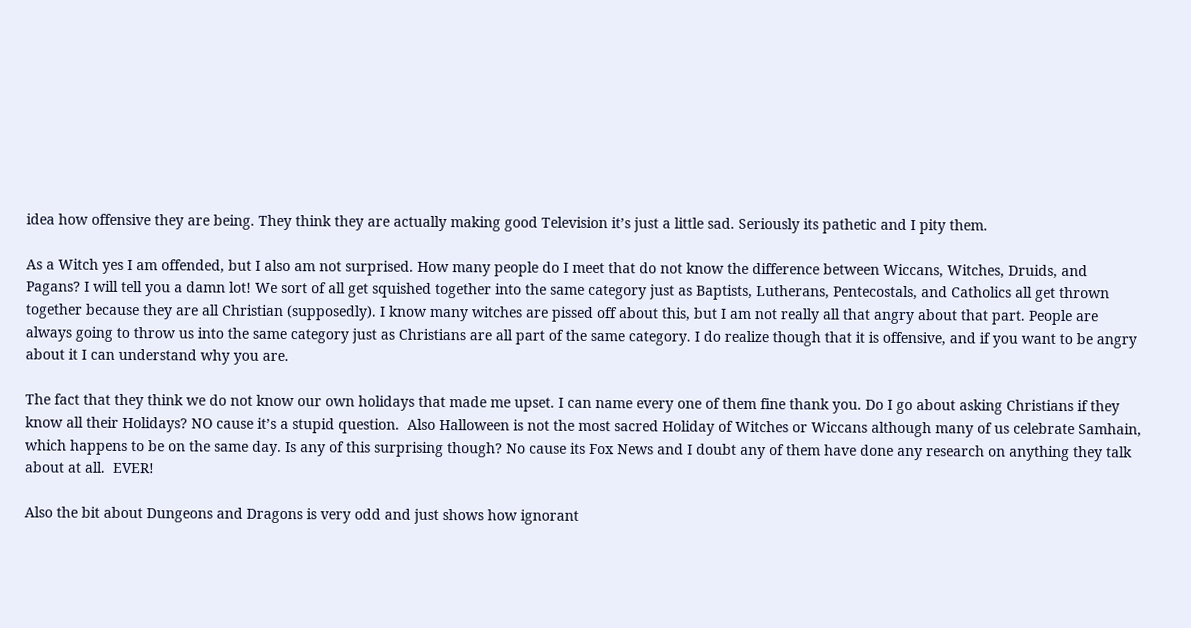idea how offensive they are being. They think they are actually making good Television it’s just a little sad. Seriously its pathetic and I pity them.

As a Witch yes I am offended, but I also am not surprised. How many people do I meet that do not know the difference between Wiccans, Witches, Druids, and Pagans? I will tell you a damn lot! We sort of all get squished together into the same category just as Baptists, Lutherans, Pentecostals, and Catholics all get thrown together because they are all Christian (supposedly). I know many witches are pissed off about this, but I am not really all that angry about that part. People are always going to throw us into the same category just as Christians are all part of the same category. I do realize though that it is offensive, and if you want to be angry about it I can understand why you are.

The fact that they think we do not know our own holidays that made me upset. I can name every one of them fine thank you. Do I go about asking Christians if they know all their Holidays? NO cause it’s a stupid question.  Also Halloween is not the most sacred Holiday of Witches or Wiccans although many of us celebrate Samhain, which happens to be on the same day. Is any of this surprising though? No cause its Fox News and I doubt any of them have done any research on anything they talk about at all.  EVER!

Also the bit about Dungeons and Dragons is very odd and just shows how ignorant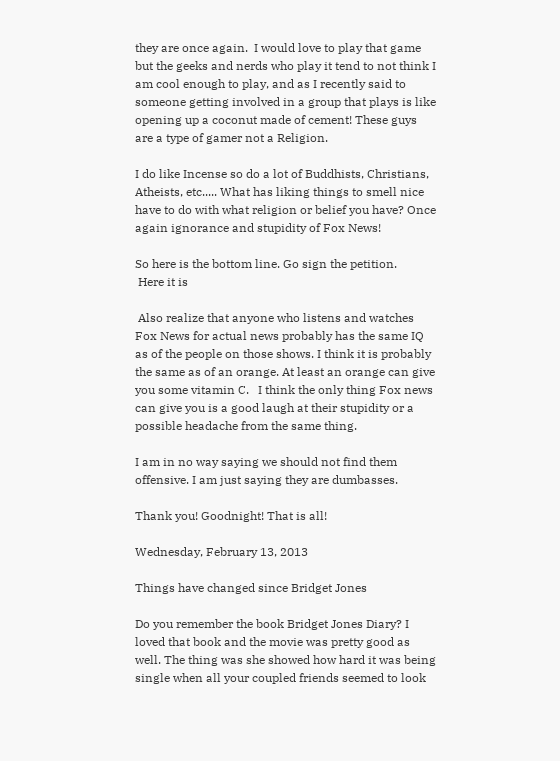they are once again.  I would love to play that game but the geeks and nerds who play it tend to not think I am cool enough to play, and as I recently said to someone getting involved in a group that plays is like opening up a coconut made of cement! These guys are a type of gamer not a Religion.

I do like Incense so do a lot of Buddhists, Christians, Atheists, etc..... What has liking things to smell nice have to do with what religion or belief you have? Once again ignorance and stupidity of Fox News!

So here is the bottom line. Go sign the petition.
 Here it is

 Also realize that anyone who listens and watches Fox News for actual news probably has the same IQ as of the people on those shows. I think it is probably the same as of an orange. At least an orange can give you some vitamin C.   I think the only thing Fox news can give you is a good laugh at their stupidity or a possible headache from the same thing.

I am in no way saying we should not find them offensive. I am just saying they are dumbasses.

Thank you! Goodnight! That is all!

Wednesday, February 13, 2013

Things have changed since Bridget Jones

Do you remember the book Bridget Jones Diary? I loved that book and the movie was pretty good as well. The thing was she showed how hard it was being single when all your coupled friends seemed to look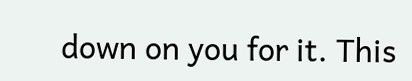down on you for it. This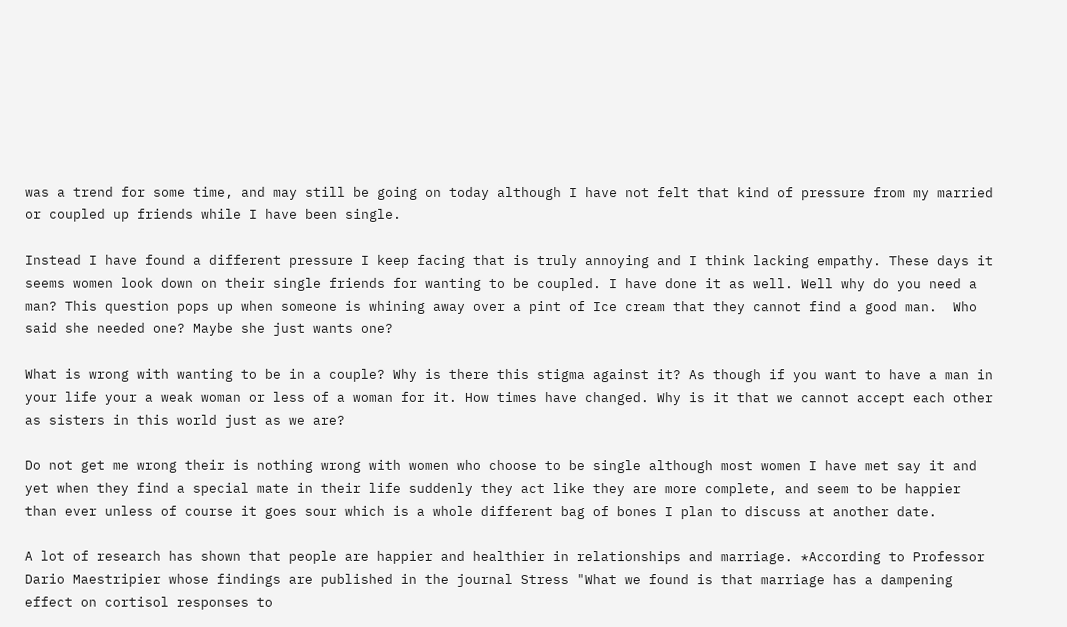was a trend for some time, and may still be going on today although I have not felt that kind of pressure from my married or coupled up friends while I have been single.

Instead I have found a different pressure I keep facing that is truly annoying and I think lacking empathy. These days it seems women look down on their single friends for wanting to be coupled. I have done it as well. Well why do you need a man? This question pops up when someone is whining away over a pint of Ice cream that they cannot find a good man.  Who said she needed one? Maybe she just wants one?

What is wrong with wanting to be in a couple? Why is there this stigma against it? As though if you want to have a man in your life your a weak woman or less of a woman for it. How times have changed. Why is it that we cannot accept each other as sisters in this world just as we are?

Do not get me wrong their is nothing wrong with women who choose to be single although most women I have met say it and yet when they find a special mate in their life suddenly they act like they are more complete, and seem to be happier than ever unless of course it goes sour which is a whole different bag of bones I plan to discuss at another date.

A lot of research has shown that people are happier and healthier in relationships and marriage. *According to Professor Dario Maestripier whose findings are published in the journal Stress "What we found is that marriage has a dampening effect on cortisol responses to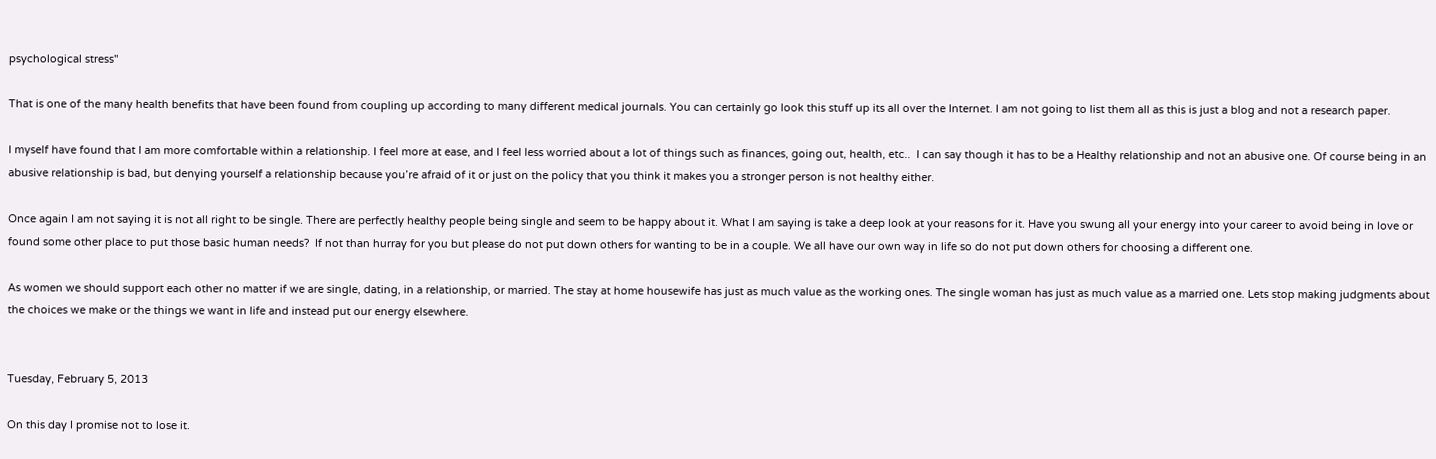psychological stress"

That is one of the many health benefits that have been found from coupling up according to many different medical journals. You can certainly go look this stuff up its all over the Internet. I am not going to list them all as this is just a blog and not a research paper.

I myself have found that I am more comfortable within a relationship. I feel more at ease, and I feel less worried about a lot of things such as finances, going out, health, etc..  I can say though it has to be a Healthy relationship and not an abusive one. Of course being in an abusive relationship is bad, but denying yourself a relationship because you’re afraid of it or just on the policy that you think it makes you a stronger person is not healthy either.

Once again I am not saying it is not all right to be single. There are perfectly healthy people being single and seem to be happy about it. What I am saying is take a deep look at your reasons for it. Have you swung all your energy into your career to avoid being in love or found some other place to put those basic human needs?  If not than hurray for you but please do not put down others for wanting to be in a couple. We all have our own way in life so do not put down others for choosing a different one.

As women we should support each other no matter if we are single, dating, in a relationship, or married. The stay at home housewife has just as much value as the working ones. The single woman has just as much value as a married one. Lets stop making judgments about the choices we make or the things we want in life and instead put our energy elsewhere.


Tuesday, February 5, 2013

On this day I promise not to lose it.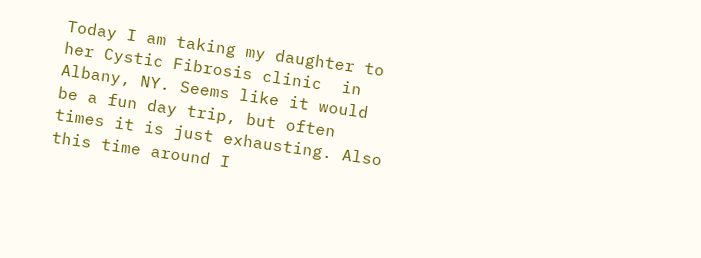Today I am taking my daughter to her Cystic Fibrosis clinic  in Albany, NY. Seems like it would be a fun day trip, but often times it is just exhausting. Also this time around I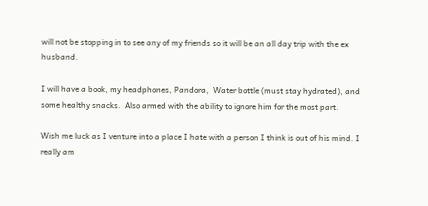will not be stopping in to see any of my friends so it will be an all day trip with the ex husband.

I will have a book, my headphones, Pandora,  Water bottle (must stay hydrated), and some healthy snacks.  Also armed with the ability to ignore him for the most part.

Wish me luck as I venture into a place I hate with a person I think is out of his mind. I really am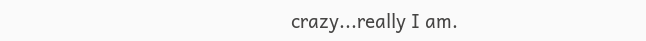crazy...really I am.